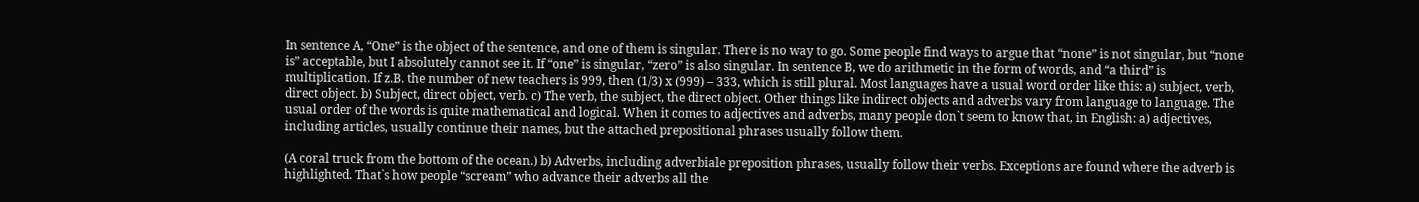In sentence A, “One” is the object of the sentence, and one of them is singular. There is no way to go. Some people find ways to argue that “none” is not singular, but “none is” acceptable, but I absolutely cannot see it. If “one” is singular, “zero” is also singular. In sentence B, we do arithmetic in the form of words, and “a third” is multiplication. If z.B. the number of new teachers is 999, then (1/3) x (999) – 333, which is still plural. Most languages have a usual word order like this: a) subject, verb, direct object. b) Subject, direct object, verb. c) The verb, the subject, the direct object. Other things like indirect objects and adverbs vary from language to language. The usual order of the words is quite mathematical and logical. When it comes to adjectives and adverbs, many people don`t seem to know that, in English: a) adjectives, including articles, usually continue their names, but the attached prepositional phrases usually follow them.

(A coral truck from the bottom of the ocean.) b) Adverbs, including adverbiale preposition phrases, usually follow their verbs. Exceptions are found where the adverb is highlighted. That`s how people “scream” who advance their adverbs all the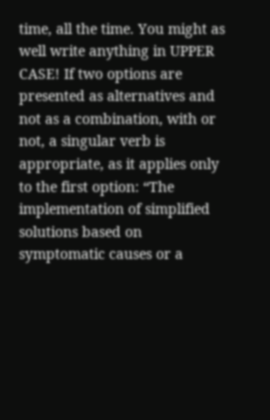time, all the time. You might as well write anything in UPPER CASE! If two options are presented as alternatives and not as a combination, with or not, a singular verb is appropriate, as it applies only to the first option: “The implementation of simplified solutions based on symptomatic causes or a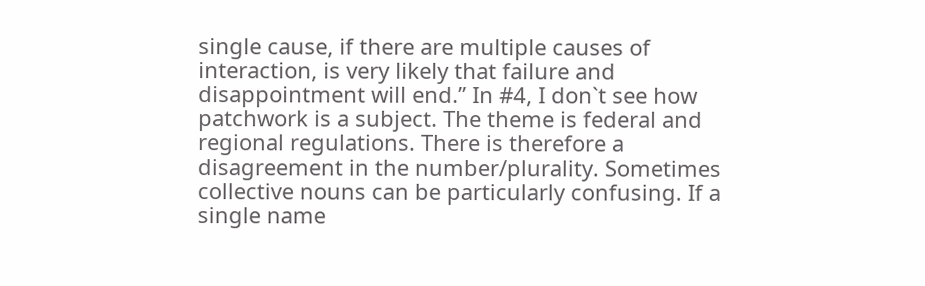single cause, if there are multiple causes of interaction, is very likely that failure and disappointment will end.” In #4, I don`t see how patchwork is a subject. The theme is federal and regional regulations. There is therefore a disagreement in the number/plurality. Sometimes collective nouns can be particularly confusing. If a single name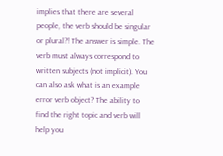implies that there are several people, the verb should be singular or plural?! The answer is simple. The verb must always correspond to written subjects (not implicit). You can also ask what is an example error verb object? The ability to find the right topic and verb will help you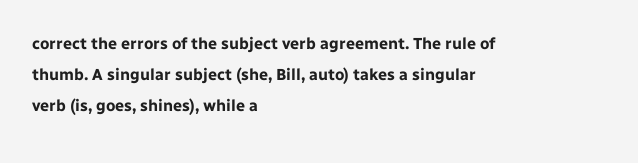correct the errors of the subject verb agreement. The rule of thumb. A singular subject (she, Bill, auto) takes a singular verb (is, goes, shines), while a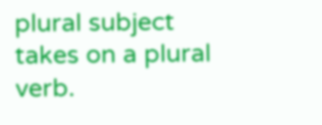plural subject takes on a plural verb.